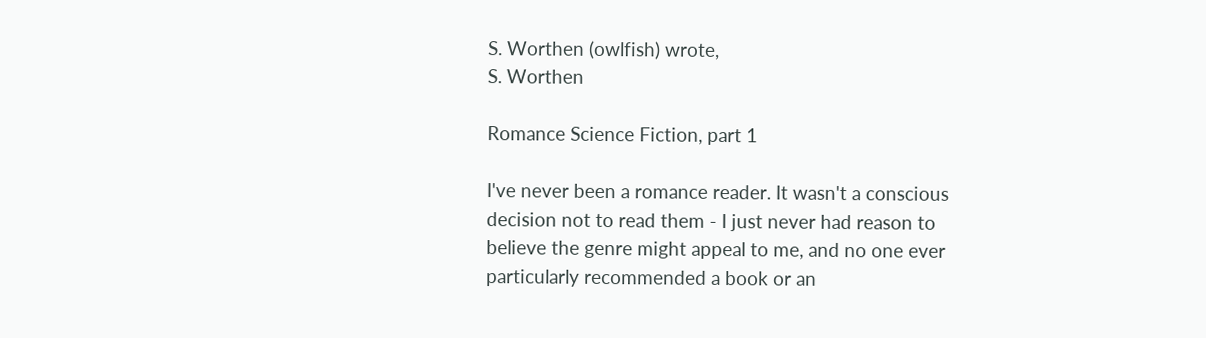S. Worthen (owlfish) wrote,
S. Worthen

Romance Science Fiction, part 1

I've never been a romance reader. It wasn't a conscious decision not to read them - I just never had reason to believe the genre might appeal to me, and no one ever particularly recommended a book or an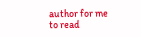author for me to read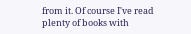from it. Of course I've read plenty of books with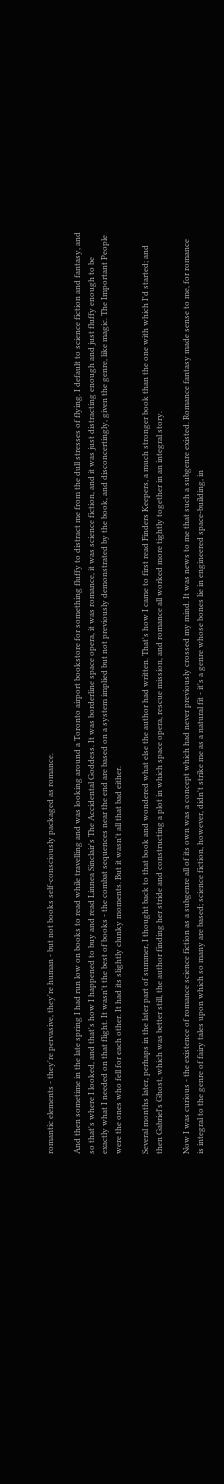romantic elements - they're pervasive, they're human - but not books self-consciously packaged as romance.

And then sometime in the late spring I had run low on books to read while travelling and was looking around a Toronto airport bookstore for something fluffy to distract me from the dull stresses of flying. I default to science fiction and fantasy, and so that's where I looked, and that's how I happened to buy and read Linnea Sinclair's The Accidental Goddess. It was borderline space opera, it was romance, it was science fiction, and it was just distracting enough and just fluffy enough to be exactly what I needed on that flight. It wasn't the best of books - the combat sequences near the end are based on a system implied but not previously demonstrated by the book, and disconcertingly, given the genre, like magic. The Important People were the ones who fell for each other. It had its slightly clunky moments. But it wasn't all that bad either.

Several months later, perhaps in the later part of summer, I thought back to that book and wondered what else the author had written. That's how I came to first read Finders Keepers, a much stronger book than the one with which I'd started; and then Gabriel's Ghost, which was better still, the author finding her stride and constructing a plot in which space opera, rescue mission, and romance all worked more tightly together in an integral story.

Now I was curious - the existence of romance science fiction as a subgenre all of its own was a concept which had never previously crossed my mind. It was news to me that such a subgenre existed. Romance fantasy made sense to me, for romance is integral to the genre of fairy tales upon which so many are based; science fiction, however, didn't strike me as a natural fit - it's a genre whose bones lie in engineered space-building, in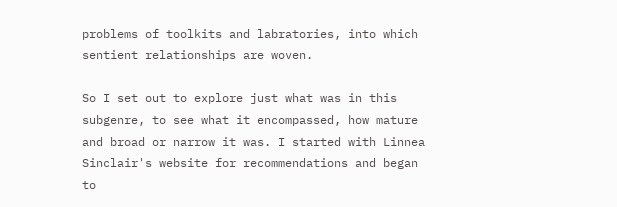problems of toolkits and labratories, into which sentient relationships are woven.

So I set out to explore just what was in this subgenre, to see what it encompassed, how mature and broad or narrow it was. I started with Linnea Sinclair's website for recommendations and began to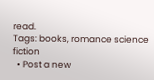read.
Tags: books, romance science fiction
  • Post a new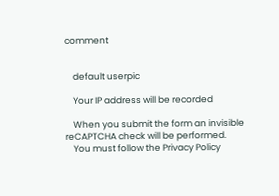comment


    default userpic

    Your IP address will be recorded

    When you submit the form an invisible reCAPTCHA check will be performed.
    You must follow the Privacy Policy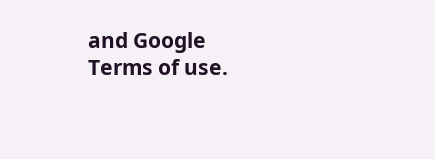and Google Terms of use.